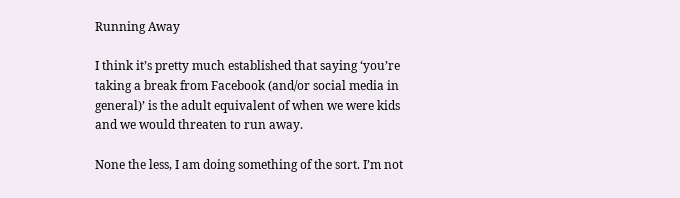Running Away

I think it’s pretty much established that saying ‘you’re taking a break from Facebook (and/or social media in general)’ is the adult equivalent of when we were kids and we would threaten to run away.

None the less, I am doing something of the sort. I’m not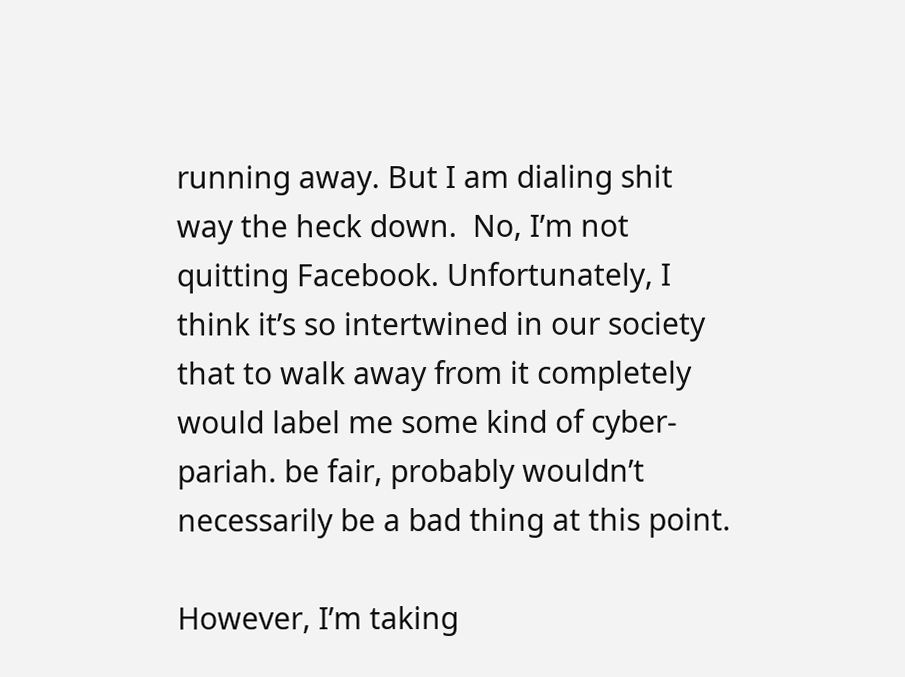running away. But I am dialing shit way the heck down.  No, I’m not quitting Facebook. Unfortunately, I think it’s so intertwined in our society that to walk away from it completely would label me some kind of cyber-pariah. be fair, probably wouldn’t necessarily be a bad thing at this point.

However, I’m taking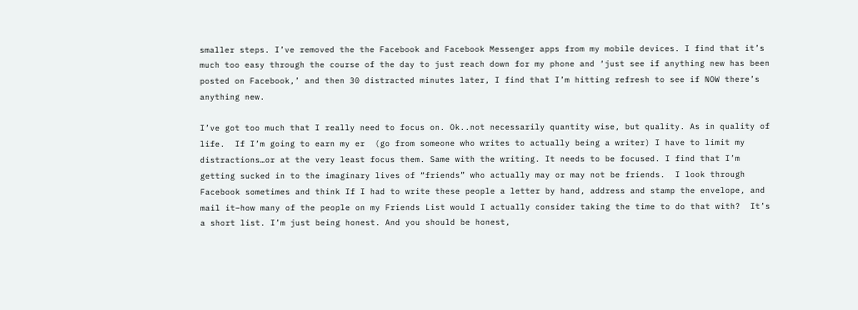smaller steps. I’ve removed the the Facebook and Facebook Messenger apps from my mobile devices. I find that it’s much too easy through the course of the day to just reach down for my phone and ‘just see if anything new has been posted on Facebook,’ and then 30 distracted minutes later, I find that I’m hitting refresh to see if NOW there’s anything new.

I’ve got too much that I really need to focus on. Ok..not necessarily quantity wise, but quality. As in quality of life.  If I’m going to earn my er  (go from someone who writes to actually being a writer) I have to limit my distractions…or at the very least focus them. Same with the writing. It needs to be focused. I find that I’m getting sucked in to the imaginary lives of “friends” who actually may or may not be friends.  I look through Facebook sometimes and think If I had to write these people a letter by hand, address and stamp the envelope, and mail it–how many of the people on my Friends List would I actually consider taking the time to do that with?  It’s a short list. I’m just being honest. And you should be honest,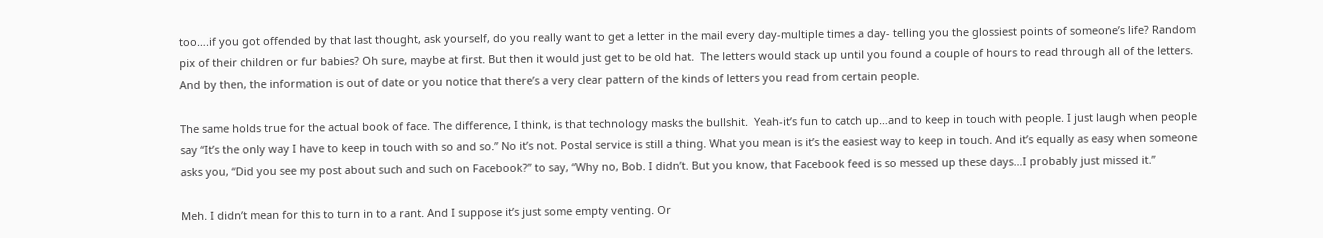too….if you got offended by that last thought, ask yourself, do you really want to get a letter in the mail every day-multiple times a day- telling you the glossiest points of someone’s life? Random pix of their children or fur babies? Oh sure, maybe at first. But then it would just get to be old hat.  The letters would stack up until you found a couple of hours to read through all of the letters. And by then, the information is out of date or you notice that there’s a very clear pattern of the kinds of letters you read from certain people.

The same holds true for the actual book of face. The difference, I think, is that technology masks the bullshit.  Yeah-it’s fun to catch up…and to keep in touch with people. I just laugh when people say “It’s the only way I have to keep in touch with so and so.” No it’s not. Postal service is still a thing. What you mean is it’s the easiest way to keep in touch. And it’s equally as easy when someone asks you, “Did you see my post about such and such on Facebook?” to say, “Why no, Bob. I didn’t. But you know, that Facebook feed is so messed up these days…I probably just missed it.”

Meh. I didn’t mean for this to turn in to a rant. And I suppose it’s just some empty venting. Or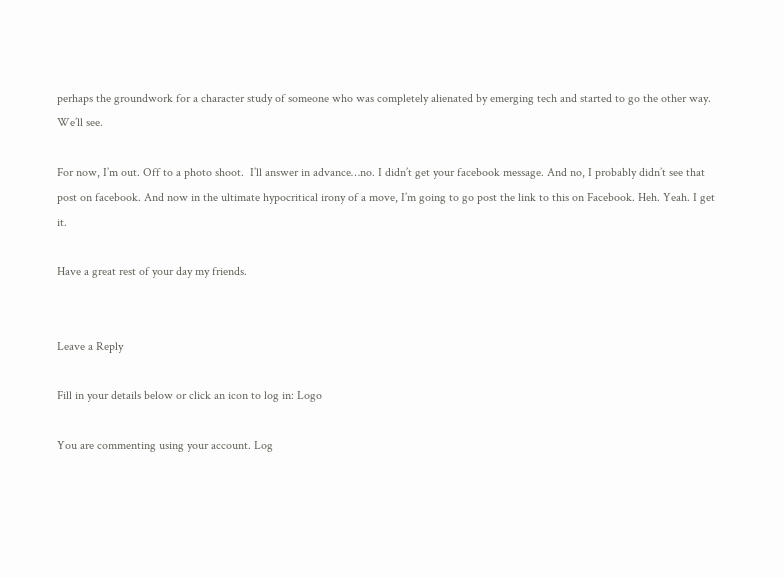perhaps the groundwork for a character study of someone who was completely alienated by emerging tech and started to go the other way. We’ll see.

For now, I’m out. Off to a photo shoot.  I’ll answer in advance…no. I didn’t get your facebook message. And no, I probably didn’t see that post on facebook. And now in the ultimate hypocritical irony of a move, I’m going to go post the link to this on Facebook. Heh. Yeah. I get it.

Have a great rest of your day my friends.


Leave a Reply

Fill in your details below or click an icon to log in: Logo

You are commenting using your account. Log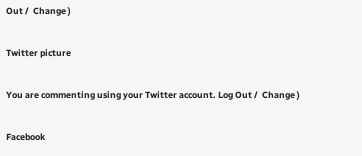Out /  Change )

Twitter picture

You are commenting using your Twitter account. Log Out /  Change )

Facebook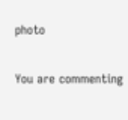photo

You are commenting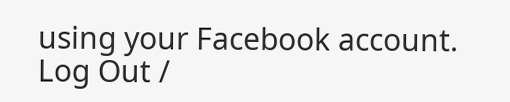using your Facebook account. Log Out /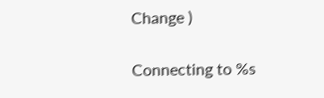Change )

Connecting to %s